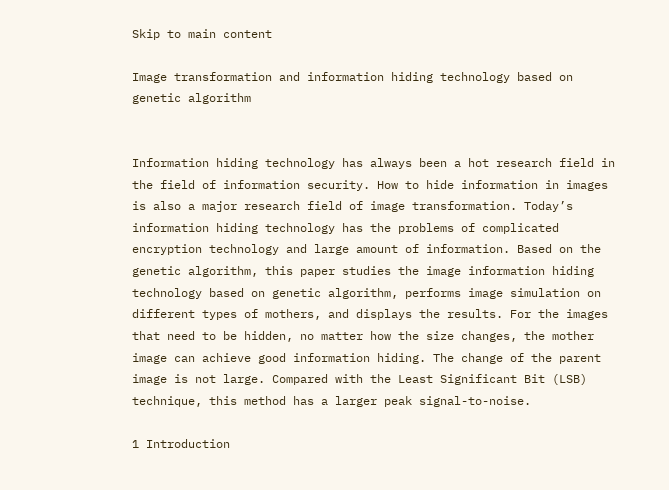Skip to main content

Image transformation and information hiding technology based on genetic algorithm


Information hiding technology has always been a hot research field in the field of information security. How to hide information in images is also a major research field of image transformation. Today’s information hiding technology has the problems of complicated encryption technology and large amount of information. Based on the genetic algorithm, this paper studies the image information hiding technology based on genetic algorithm, performs image simulation on different types of mothers, and displays the results. For the images that need to be hidden, no matter how the size changes, the mother image can achieve good information hiding. The change of the parent image is not large. Compared with the Least Significant Bit (LSB) technique, this method has a larger peak signal-to-noise.

1 Introduction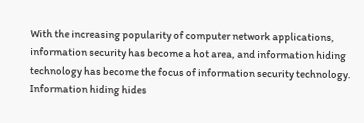With the increasing popularity of computer network applications, information security has become a hot area, and information hiding technology has become the focus of information security technology. Information hiding hides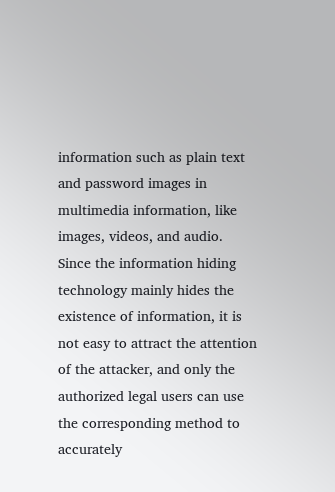information such as plain text and password images in multimedia information, like images, videos, and audio. Since the information hiding technology mainly hides the existence of information, it is not easy to attract the attention of the attacker, and only the authorized legal users can use the corresponding method to accurately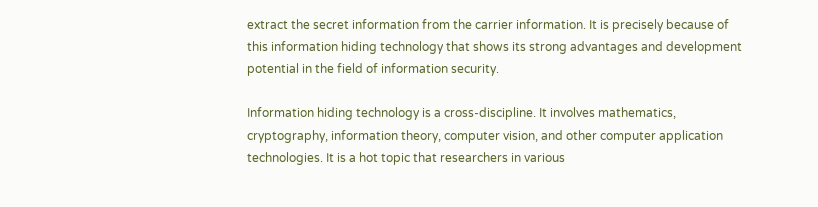extract the secret information from the carrier information. It is precisely because of this information hiding technology that shows its strong advantages and development potential in the field of information security.

Information hiding technology is a cross-discipline. It involves mathematics, cryptography, information theory, computer vision, and other computer application technologies. It is a hot topic that researchers in various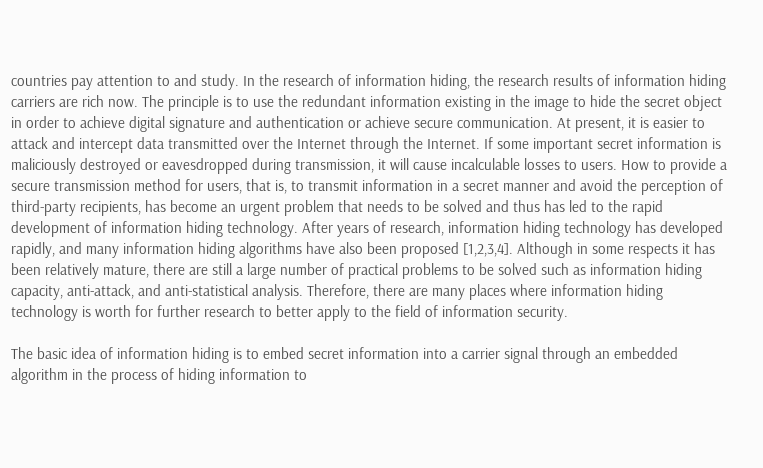countries pay attention to and study. In the research of information hiding, the research results of information hiding carriers are rich now. The principle is to use the redundant information existing in the image to hide the secret object in order to achieve digital signature and authentication or achieve secure communication. At present, it is easier to attack and intercept data transmitted over the Internet through the Internet. If some important secret information is maliciously destroyed or eavesdropped during transmission, it will cause incalculable losses to users. How to provide a secure transmission method for users, that is, to transmit information in a secret manner and avoid the perception of third-party recipients, has become an urgent problem that needs to be solved and thus has led to the rapid development of information hiding technology. After years of research, information hiding technology has developed rapidly, and many information hiding algorithms have also been proposed [1,2,3,4]. Although in some respects it has been relatively mature, there are still a large number of practical problems to be solved such as information hiding capacity, anti-attack, and anti-statistical analysis. Therefore, there are many places where information hiding technology is worth for further research to better apply to the field of information security.

The basic idea of information hiding is to embed secret information into a carrier signal through an embedded algorithm in the process of hiding information to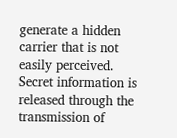generate a hidden carrier that is not easily perceived. Secret information is released through the transmission of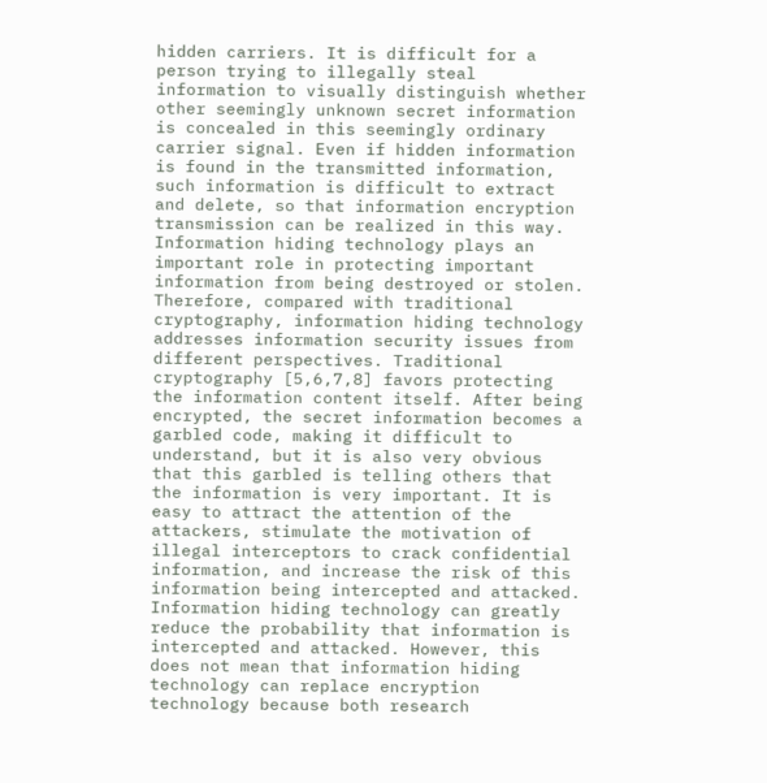hidden carriers. It is difficult for a person trying to illegally steal information to visually distinguish whether other seemingly unknown secret information is concealed in this seemingly ordinary carrier signal. Even if hidden information is found in the transmitted information, such information is difficult to extract and delete, so that information encryption transmission can be realized in this way. Information hiding technology plays an important role in protecting important information from being destroyed or stolen. Therefore, compared with traditional cryptography, information hiding technology addresses information security issues from different perspectives. Traditional cryptography [5,6,7,8] favors protecting the information content itself. After being encrypted, the secret information becomes a garbled code, making it difficult to understand, but it is also very obvious that this garbled is telling others that the information is very important. It is easy to attract the attention of the attackers, stimulate the motivation of illegal interceptors to crack confidential information, and increase the risk of this information being intercepted and attacked. Information hiding technology can greatly reduce the probability that information is intercepted and attacked. However, this does not mean that information hiding technology can replace encryption technology because both research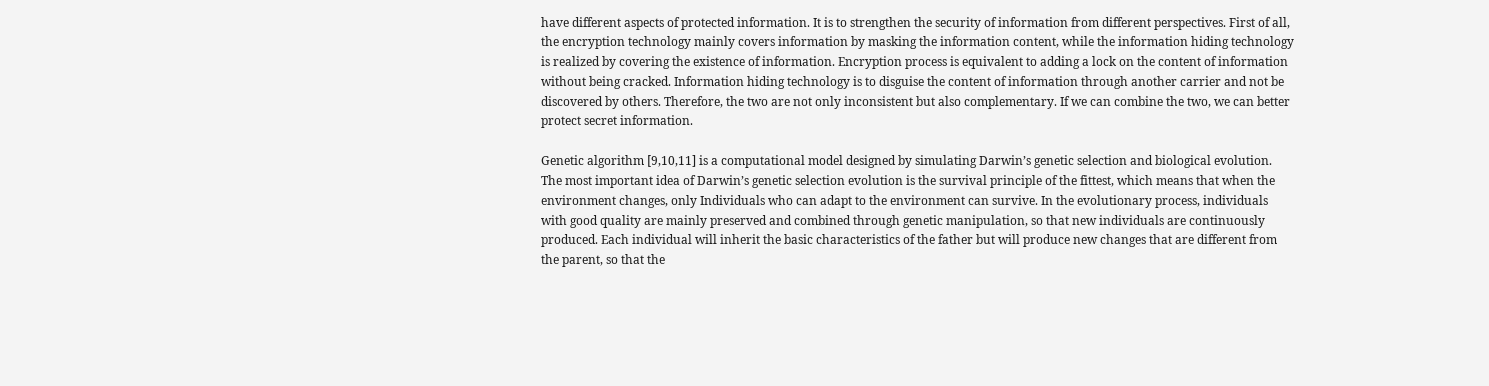have different aspects of protected information. It is to strengthen the security of information from different perspectives. First of all, the encryption technology mainly covers information by masking the information content, while the information hiding technology is realized by covering the existence of information. Encryption process is equivalent to adding a lock on the content of information without being cracked. Information hiding technology is to disguise the content of information through another carrier and not be discovered by others. Therefore, the two are not only inconsistent but also complementary. If we can combine the two, we can better protect secret information.

Genetic algorithm [9,10,11] is a computational model designed by simulating Darwin’s genetic selection and biological evolution. The most important idea of Darwin’s genetic selection evolution is the survival principle of the fittest, which means that when the environment changes, only Individuals who can adapt to the environment can survive. In the evolutionary process, individuals with good quality are mainly preserved and combined through genetic manipulation, so that new individuals are continuously produced. Each individual will inherit the basic characteristics of the father but will produce new changes that are different from the parent, so that the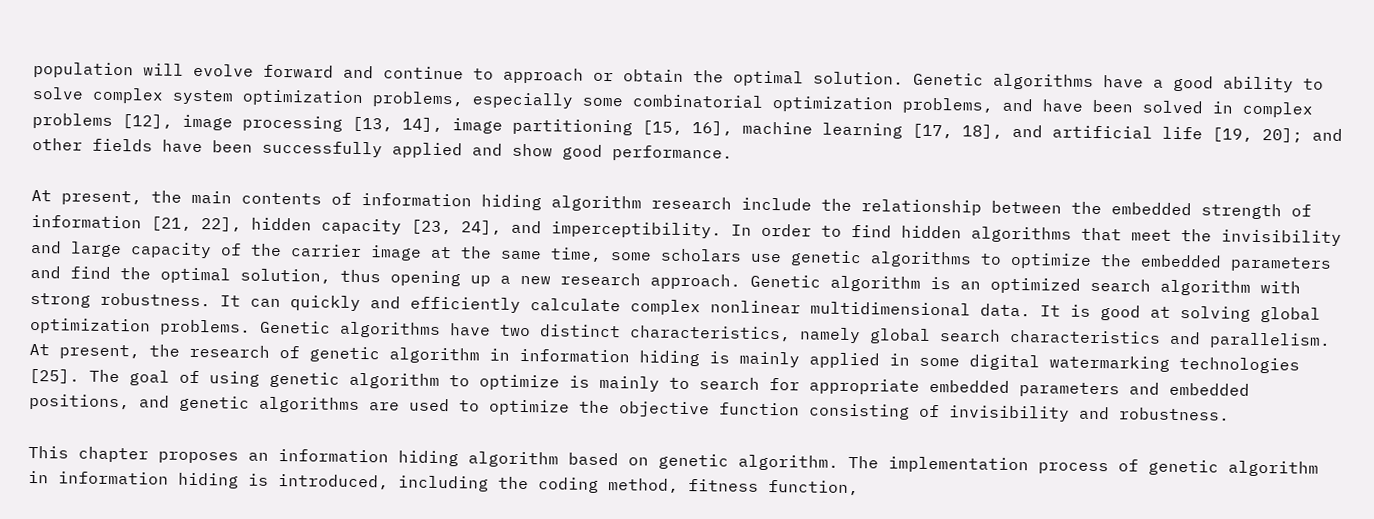population will evolve forward and continue to approach or obtain the optimal solution. Genetic algorithms have a good ability to solve complex system optimization problems, especially some combinatorial optimization problems, and have been solved in complex problems [12], image processing [13, 14], image partitioning [15, 16], machine learning [17, 18], and artificial life [19, 20]; and other fields have been successfully applied and show good performance.

At present, the main contents of information hiding algorithm research include the relationship between the embedded strength of information [21, 22], hidden capacity [23, 24], and imperceptibility. In order to find hidden algorithms that meet the invisibility and large capacity of the carrier image at the same time, some scholars use genetic algorithms to optimize the embedded parameters and find the optimal solution, thus opening up a new research approach. Genetic algorithm is an optimized search algorithm with strong robustness. It can quickly and efficiently calculate complex nonlinear multidimensional data. It is good at solving global optimization problems. Genetic algorithms have two distinct characteristics, namely global search characteristics and parallelism. At present, the research of genetic algorithm in information hiding is mainly applied in some digital watermarking technologies [25]. The goal of using genetic algorithm to optimize is mainly to search for appropriate embedded parameters and embedded positions, and genetic algorithms are used to optimize the objective function consisting of invisibility and robustness.

This chapter proposes an information hiding algorithm based on genetic algorithm. The implementation process of genetic algorithm in information hiding is introduced, including the coding method, fitness function,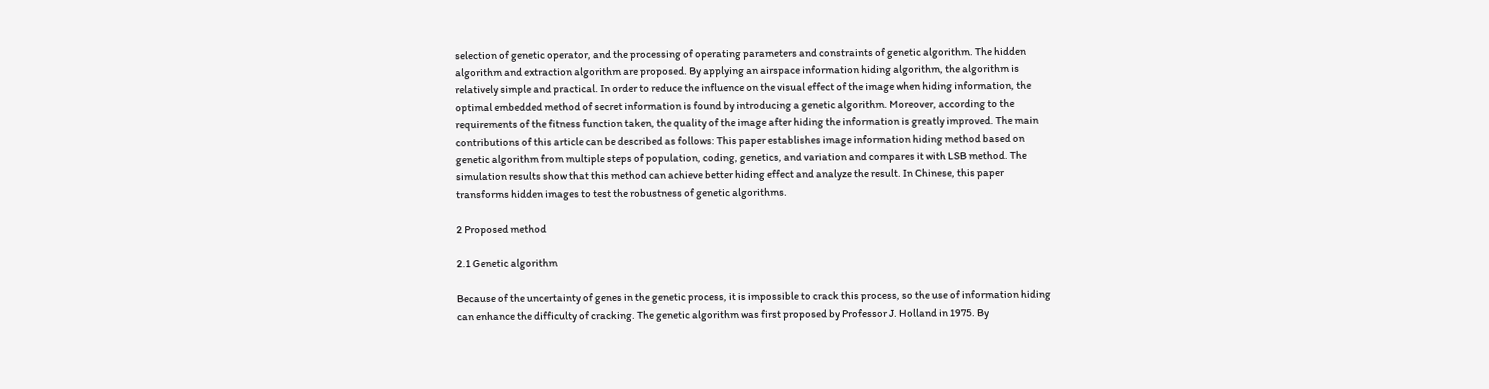selection of genetic operator, and the processing of operating parameters and constraints of genetic algorithm. The hidden algorithm and extraction algorithm are proposed. By applying an airspace information hiding algorithm, the algorithm is relatively simple and practical. In order to reduce the influence on the visual effect of the image when hiding information, the optimal embedded method of secret information is found by introducing a genetic algorithm. Moreover, according to the requirements of the fitness function taken, the quality of the image after hiding the information is greatly improved. The main contributions of this article can be described as follows: This paper establishes image information hiding method based on genetic algorithm from multiple steps of population, coding, genetics, and variation and compares it with LSB method. The simulation results show that this method can achieve better hiding effect and analyze the result. In Chinese, this paper transforms hidden images to test the robustness of genetic algorithms.

2 Proposed method

2.1 Genetic algorithm

Because of the uncertainty of genes in the genetic process, it is impossible to crack this process, so the use of information hiding can enhance the difficulty of cracking. The genetic algorithm was first proposed by Professor J. Holland in 1975. By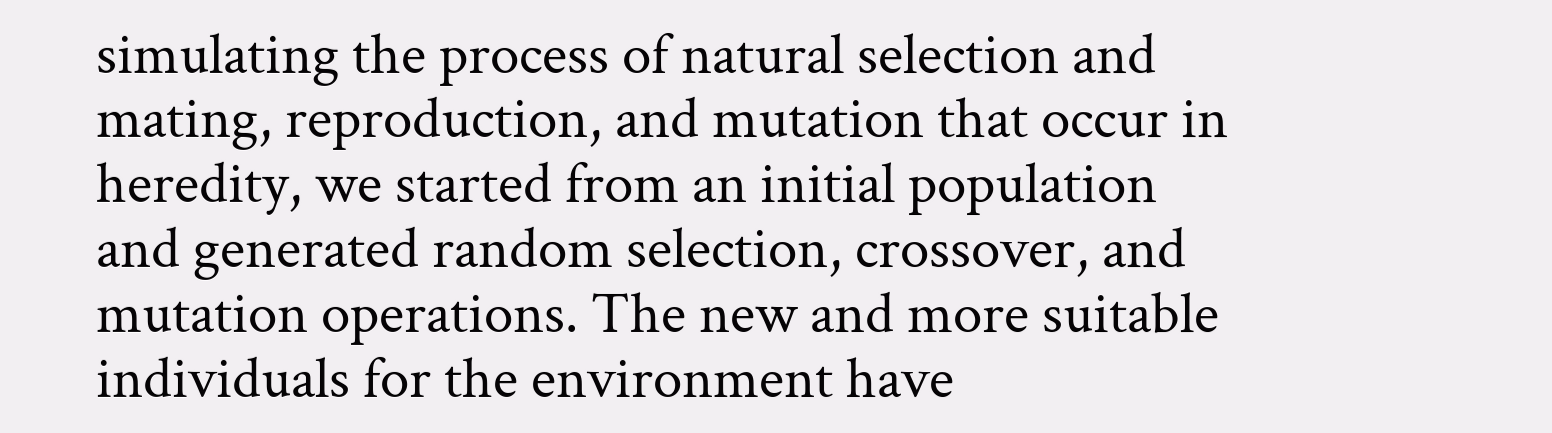simulating the process of natural selection and mating, reproduction, and mutation that occur in heredity, we started from an initial population and generated random selection, crossover, and mutation operations. The new and more suitable individuals for the environment have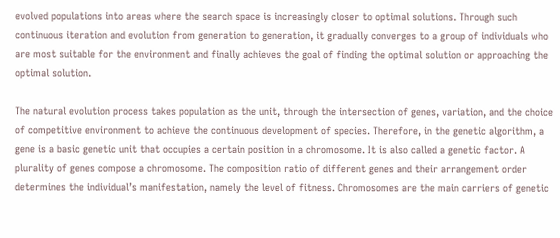evolved populations into areas where the search space is increasingly closer to optimal solutions. Through such continuous iteration and evolution from generation to generation, it gradually converges to a group of individuals who are most suitable for the environment and finally achieves the goal of finding the optimal solution or approaching the optimal solution.

The natural evolution process takes population as the unit, through the intersection of genes, variation, and the choice of competitive environment to achieve the continuous development of species. Therefore, in the genetic algorithm, a gene is a basic genetic unit that occupies a certain position in a chromosome. It is also called a genetic factor. A plurality of genes compose a chromosome. The composition ratio of different genes and their arrangement order determines the individual’s manifestation, namely the level of fitness. Chromosomes are the main carriers of genetic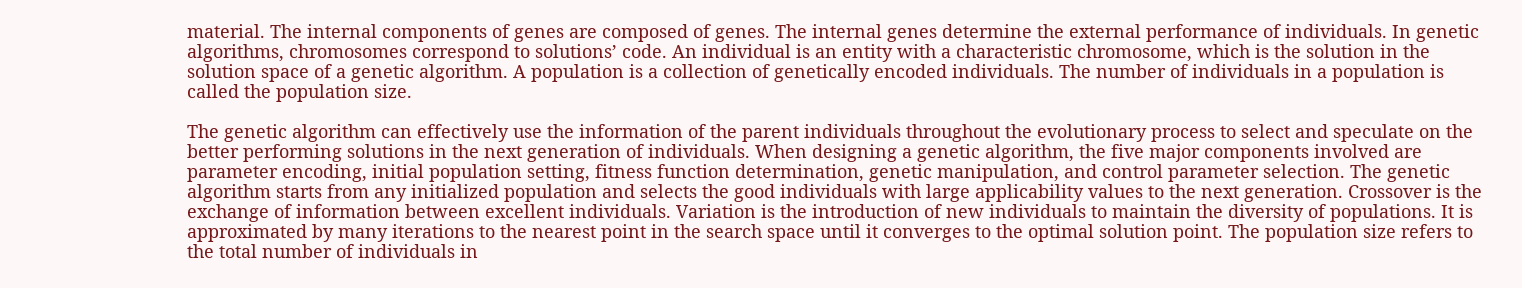material. The internal components of genes are composed of genes. The internal genes determine the external performance of individuals. In genetic algorithms, chromosomes correspond to solutions’ code. An individual is an entity with a characteristic chromosome, which is the solution in the solution space of a genetic algorithm. A population is a collection of genetically encoded individuals. The number of individuals in a population is called the population size.

The genetic algorithm can effectively use the information of the parent individuals throughout the evolutionary process to select and speculate on the better performing solutions in the next generation of individuals. When designing a genetic algorithm, the five major components involved are parameter encoding, initial population setting, fitness function determination, genetic manipulation, and control parameter selection. The genetic algorithm starts from any initialized population and selects the good individuals with large applicability values to the next generation. Crossover is the exchange of information between excellent individuals. Variation is the introduction of new individuals to maintain the diversity of populations. It is approximated by many iterations to the nearest point in the search space until it converges to the optimal solution point. The population size refers to the total number of individuals in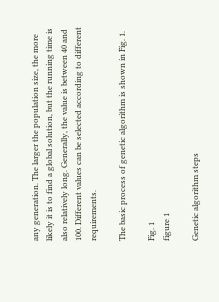any generation. The larger the population size, the more likely it is to find a global solution, but the running time is also relatively long. Generally, the value is between 40 and 100. Different values can be selected according to different requirements.

The basic process of genetic algorithm is shown in Fig. 1.

Fig. 1
figure 1

Genetic algorithm steps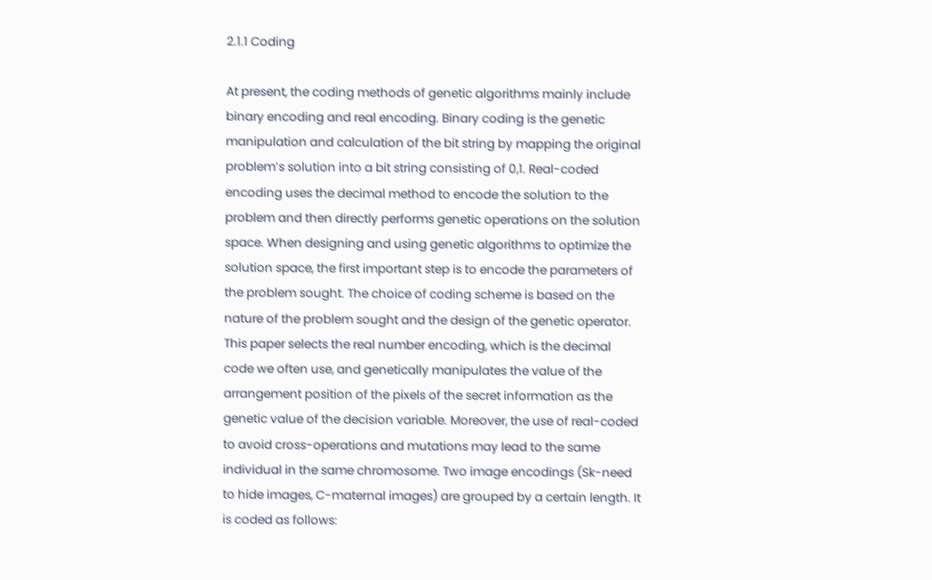2.1.1 Coding

At present, the coding methods of genetic algorithms mainly include binary encoding and real encoding. Binary coding is the genetic manipulation and calculation of the bit string by mapping the original problem’s solution into a bit string consisting of 0,1. Real-coded encoding uses the decimal method to encode the solution to the problem and then directly performs genetic operations on the solution space. When designing and using genetic algorithms to optimize the solution space, the first important step is to encode the parameters of the problem sought. The choice of coding scheme is based on the nature of the problem sought and the design of the genetic operator. This paper selects the real number encoding, which is the decimal code we often use, and genetically manipulates the value of the arrangement position of the pixels of the secret information as the genetic value of the decision variable. Moreover, the use of real-coded to avoid cross-operations and mutations may lead to the same individual in the same chromosome. Two image encodings (Sk-need to hide images, C-maternal images) are grouped by a certain length. It is coded as follows: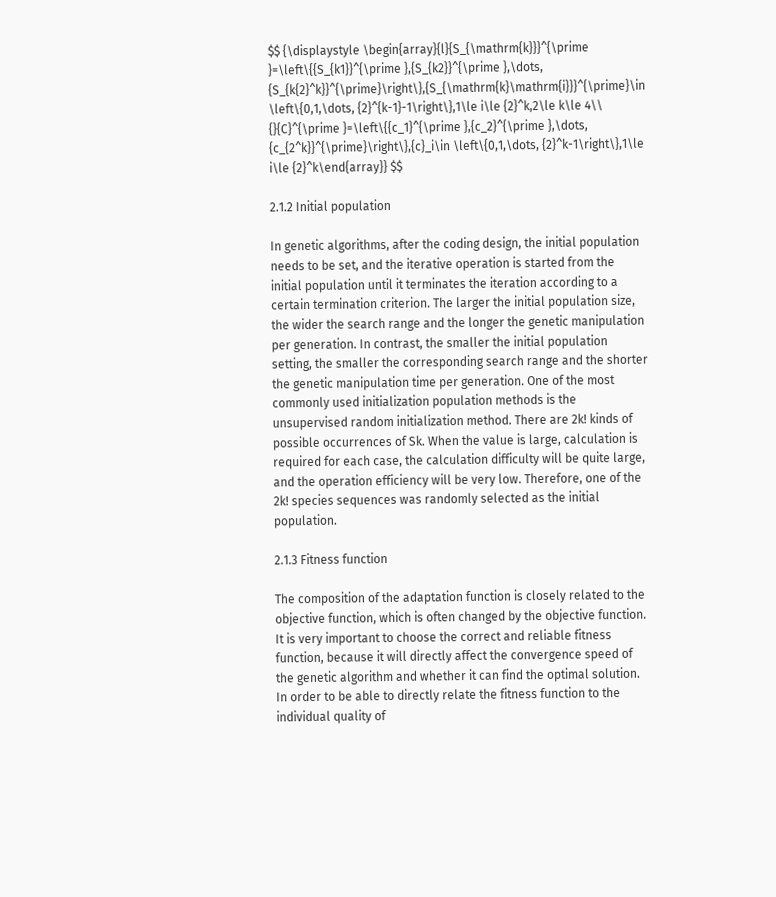$$ {\displaystyle \begin{array}{l}{S_{\mathrm{k}}}^{\prime }=\left\{{S_{k1}}^{\prime },{S_{k2}}^{\prime },\dots, {S_{k{2}^k}}^{\prime}\right\},{S_{\mathrm{k}\mathrm{i}}}^{\prime}\in \left\{0,1,\dots, {2}^{k-1}-1\right\},1\le i\le {2}^k,2\le k\le 4\\ {}{C}^{\prime }=\left\{{c_1}^{\prime },{c_2}^{\prime },\dots, {c_{2^k}}^{\prime}\right\},{c}_i\in \left\{0,1,\dots, {2}^k-1\right\},1\le i\le {2}^k\end{array}} $$

2.1.2 Initial population

In genetic algorithms, after the coding design, the initial population needs to be set, and the iterative operation is started from the initial population until it terminates the iteration according to a certain termination criterion. The larger the initial population size, the wider the search range and the longer the genetic manipulation per generation. In contrast, the smaller the initial population setting, the smaller the corresponding search range and the shorter the genetic manipulation time per generation. One of the most commonly used initialization population methods is the unsupervised random initialization method. There are 2k! kinds of possible occurrences of Sk. When the value is large, calculation is required for each case, the calculation difficulty will be quite large, and the operation efficiency will be very low. Therefore, one of the 2k! species sequences was randomly selected as the initial population.

2.1.3 Fitness function

The composition of the adaptation function is closely related to the objective function, which is often changed by the objective function. It is very important to choose the correct and reliable fitness function, because it will directly affect the convergence speed of the genetic algorithm and whether it can find the optimal solution. In order to be able to directly relate the fitness function to the individual quality of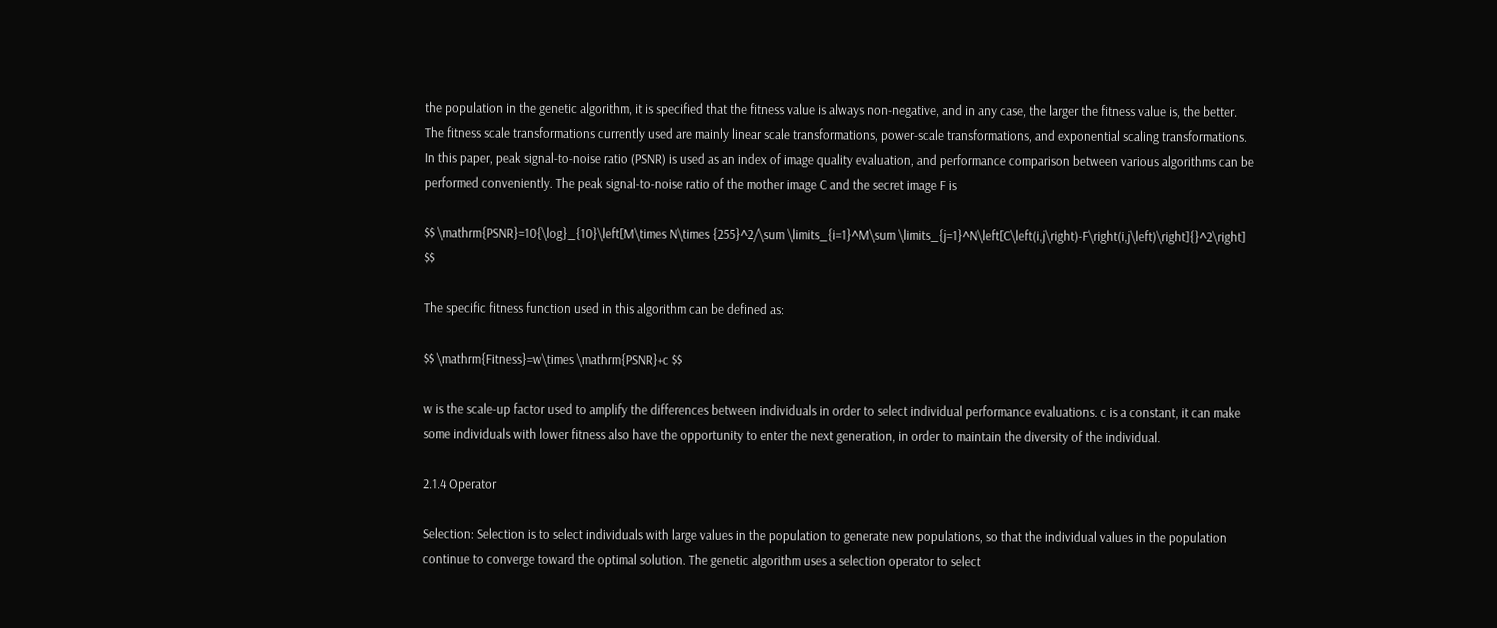the population in the genetic algorithm, it is specified that the fitness value is always non-negative, and in any case, the larger the fitness value is, the better. The fitness scale transformations currently used are mainly linear scale transformations, power-scale transformations, and exponential scaling transformations. In this paper, peak signal-to-noise ratio (PSNR) is used as an index of image quality evaluation, and performance comparison between various algorithms can be performed conveniently. The peak signal-to-noise ratio of the mother image C and the secret image F is

$$ \mathrm{PSNR}=10{\log}_{10}\left[M\times N\times {255}^2/\sum \limits_{i=1}^M\sum \limits_{j=1}^N\left[C\left(i,j\right)-F\right(i,j\left)\right]{}^2\right] $$

The specific fitness function used in this algorithm can be defined as:

$$ \mathrm{Fitness}=w\times \mathrm{PSNR}+c $$

w is the scale-up factor used to amplify the differences between individuals in order to select individual performance evaluations. c is a constant, it can make some individuals with lower fitness also have the opportunity to enter the next generation, in order to maintain the diversity of the individual.

2.1.4 Operator

Selection: Selection is to select individuals with large values in the population to generate new populations, so that the individual values in the population continue to converge toward the optimal solution. The genetic algorithm uses a selection operator to select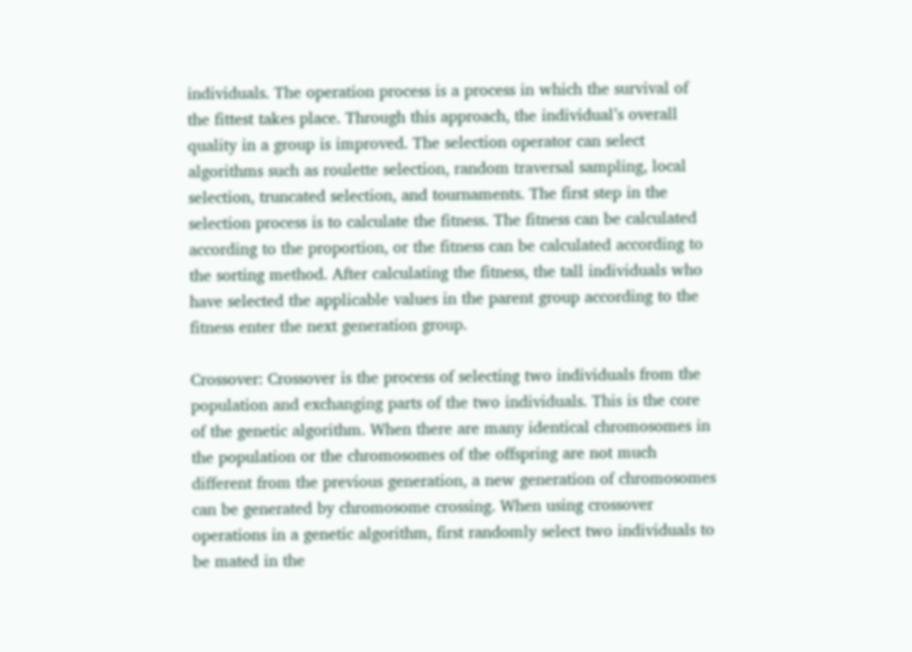individuals. The operation process is a process in which the survival of the fittest takes place. Through this approach, the individual’s overall quality in a group is improved. The selection operator can select algorithms such as roulette selection, random traversal sampling, local selection, truncated selection, and tournaments. The first step in the selection process is to calculate the fitness. The fitness can be calculated according to the proportion, or the fitness can be calculated according to the sorting method. After calculating the fitness, the tall individuals who have selected the applicable values in the parent group according to the fitness enter the next generation group.

Crossover: Crossover is the process of selecting two individuals from the population and exchanging parts of the two individuals. This is the core of the genetic algorithm. When there are many identical chromosomes in the population or the chromosomes of the offspring are not much different from the previous generation, a new generation of chromosomes can be generated by chromosome crossing. When using crossover operations in a genetic algorithm, first randomly select two individuals to be mated in the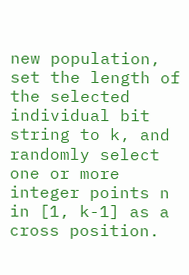new population, set the length of the selected individual bit string to k, and randomly select one or more integer points n in [1, k-1] as a cross position.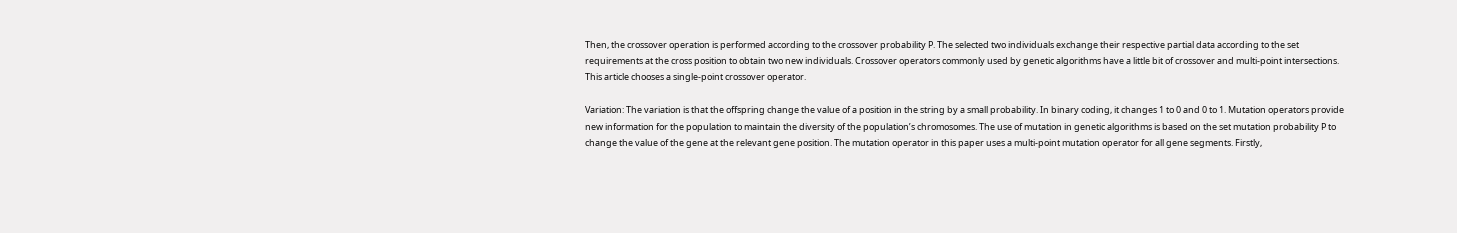Then, the crossover operation is performed according to the crossover probability P. The selected two individuals exchange their respective partial data according to the set requirements at the cross position to obtain two new individuals. Crossover operators commonly used by genetic algorithms have a little bit of crossover and multi-point intersections. This article chooses a single-point crossover operator.

Variation: The variation is that the offspring change the value of a position in the string by a small probability. In binary coding, it changes 1 to 0 and 0 to 1. Mutation operators provide new information for the population to maintain the diversity of the population’s chromosomes. The use of mutation in genetic algorithms is based on the set mutation probability P to change the value of the gene at the relevant gene position. The mutation operator in this paper uses a multi-point mutation operator for all gene segments. Firstly,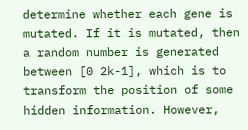determine whether each gene is mutated. If it is mutated, then a random number is generated between [0 2k-1], which is to transform the position of some hidden information. However,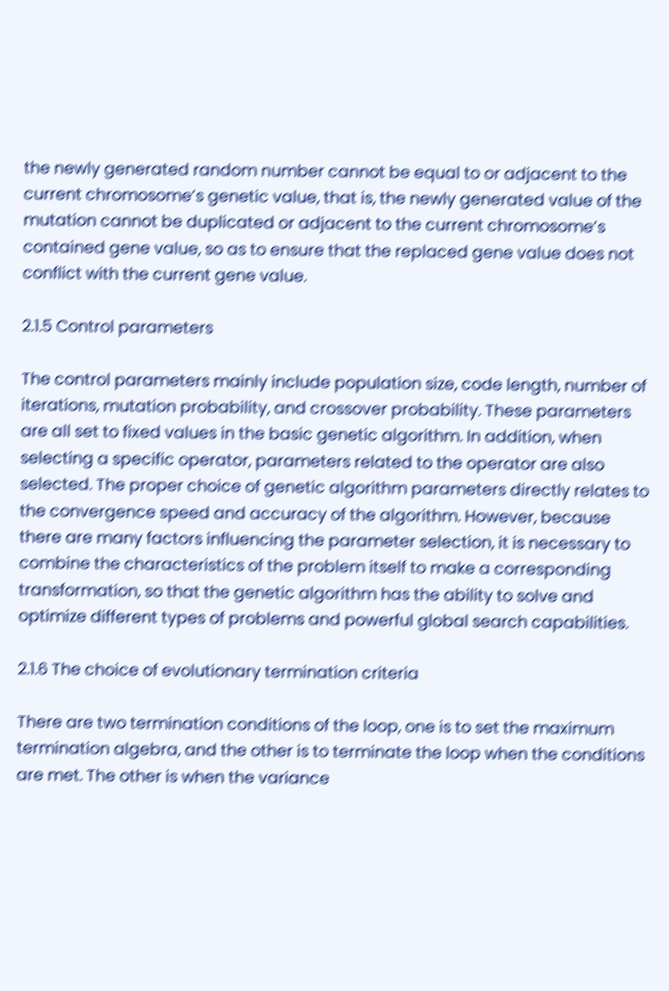the newly generated random number cannot be equal to or adjacent to the current chromosome’s genetic value, that is, the newly generated value of the mutation cannot be duplicated or adjacent to the current chromosome’s contained gene value, so as to ensure that the replaced gene value does not conflict with the current gene value.

2.1.5 Control parameters

The control parameters mainly include population size, code length, number of iterations, mutation probability, and crossover probability. These parameters are all set to fixed values in the basic genetic algorithm. In addition, when selecting a specific operator, parameters related to the operator are also selected. The proper choice of genetic algorithm parameters directly relates to the convergence speed and accuracy of the algorithm. However, because there are many factors influencing the parameter selection, it is necessary to combine the characteristics of the problem itself to make a corresponding transformation, so that the genetic algorithm has the ability to solve and optimize different types of problems and powerful global search capabilities.

2.1.6 The choice of evolutionary termination criteria

There are two termination conditions of the loop, one is to set the maximum termination algebra, and the other is to terminate the loop when the conditions are met. The other is when the variance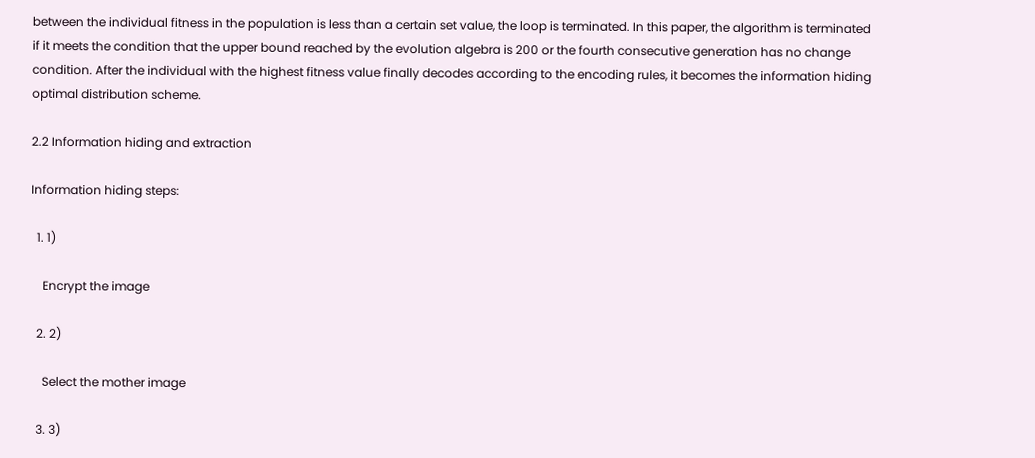between the individual fitness in the population is less than a certain set value, the loop is terminated. In this paper, the algorithm is terminated if it meets the condition that the upper bound reached by the evolution algebra is 200 or the fourth consecutive generation has no change condition. After the individual with the highest fitness value finally decodes according to the encoding rules, it becomes the information hiding optimal distribution scheme.

2.2 Information hiding and extraction

Information hiding steps:

  1. 1)

    Encrypt the image

  2. 2)

    Select the mother image

  3. 3)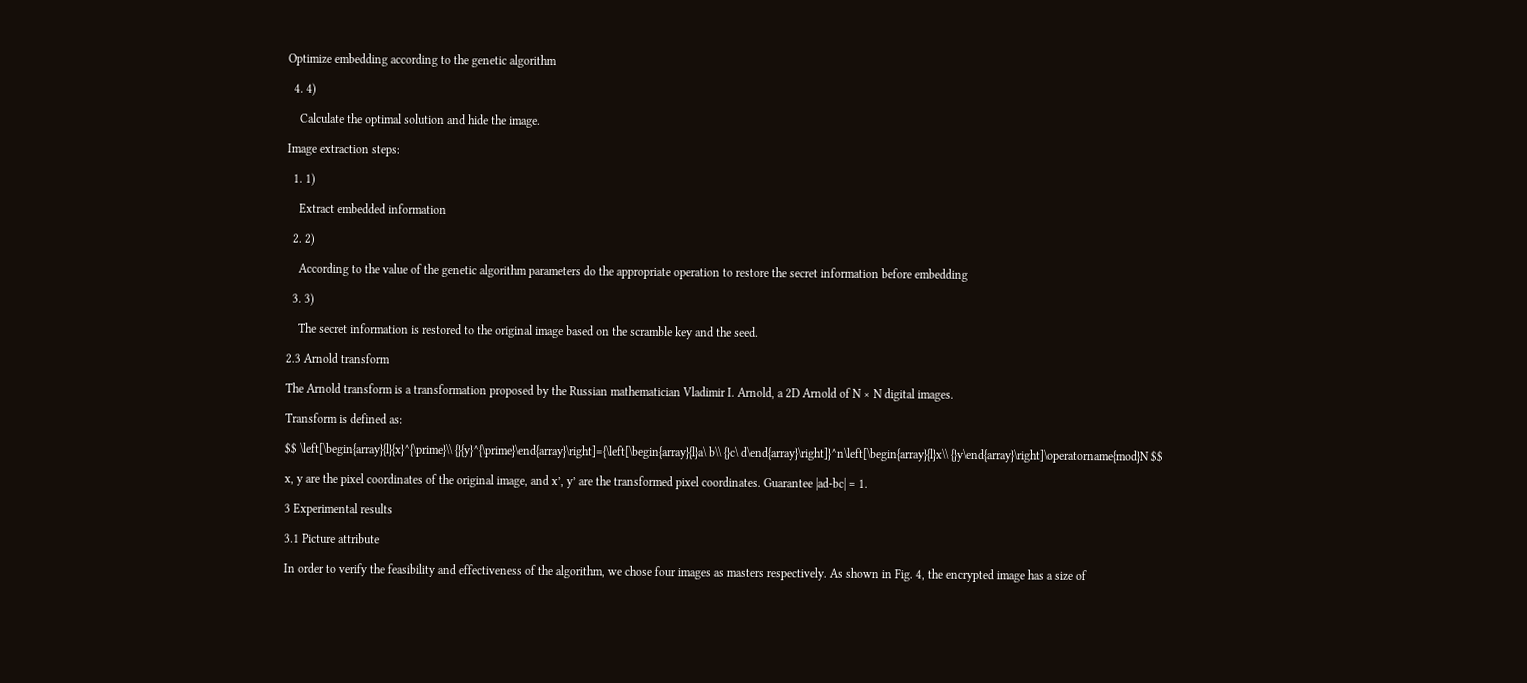Optimize embedding according to the genetic algorithm

  4. 4)

    Calculate the optimal solution and hide the image.

Image extraction steps:

  1. 1)

    Extract embedded information

  2. 2)

    According to the value of the genetic algorithm parameters do the appropriate operation to restore the secret information before embedding

  3. 3)

    The secret information is restored to the original image based on the scramble key and the seed.

2.3 Arnold transform

The Arnold transform is a transformation proposed by the Russian mathematician Vladimir I. Arnold, a 2D Arnold of N × N digital images.

Transform is defined as:

$$ \left[\begin{array}{l}{x}^{\prime}\\ {}{y}^{\prime}\end{array}\right]={\left[\begin{array}{l}a\ b\\ {}c\ d\end{array}\right]}^n\left[\begin{array}{l}x\\ {}y\end{array}\right]\operatorname{mod}N $$

x, y are the pixel coordinates of the original image, and x’, y’ are the transformed pixel coordinates. Guarantee |ad-bc| = 1.

3 Experimental results

3.1 Picture attribute

In order to verify the feasibility and effectiveness of the algorithm, we chose four images as masters respectively. As shown in Fig. 4, the encrypted image has a size of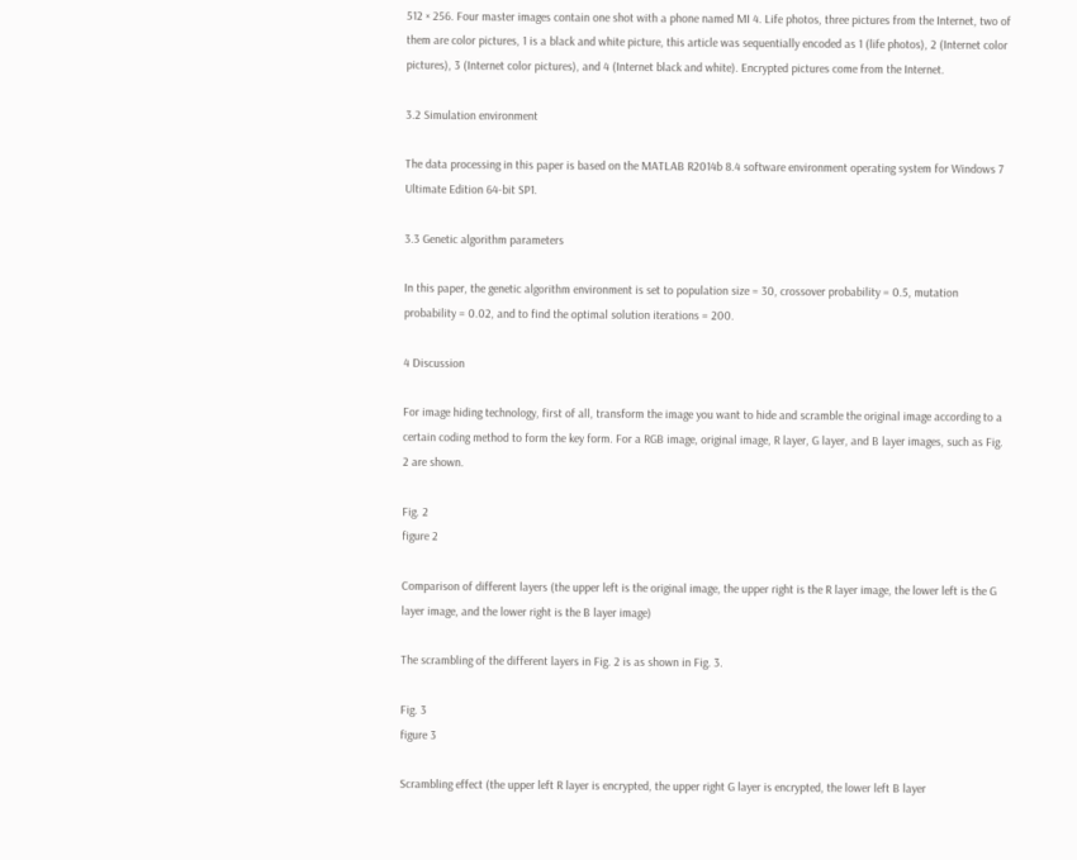512 × 256. Four master images contain one shot with a phone named MI 4. Life photos, three pictures from the Internet, two of them are color pictures, 1 is a black and white picture, this article was sequentially encoded as 1 (life photos), 2 (Internet color pictures), 3 (Internet color pictures), and 4 (Internet black and white). Encrypted pictures come from the Internet.

3.2 Simulation environment

The data processing in this paper is based on the MATLAB R2014b 8.4 software environment operating system for Windows 7 Ultimate Edition 64-bit SP1.

3.3 Genetic algorithm parameters

In this paper, the genetic algorithm environment is set to population size = 30, crossover probability = 0.5, mutation probability = 0.02, and to find the optimal solution iterations = 200.

4 Discussion

For image hiding technology, first of all, transform the image you want to hide and scramble the original image according to a certain coding method to form the key form. For a RGB image, original image, R layer, G layer, and B layer images, such as Fig. 2 are shown.

Fig. 2
figure 2

Comparison of different layers (the upper left is the original image, the upper right is the R layer image, the lower left is the G layer image, and the lower right is the B layer image)

The scrambling of the different layers in Fig. 2 is as shown in Fig. 3.

Fig. 3
figure 3

Scrambling effect (the upper left R layer is encrypted, the upper right G layer is encrypted, the lower left B layer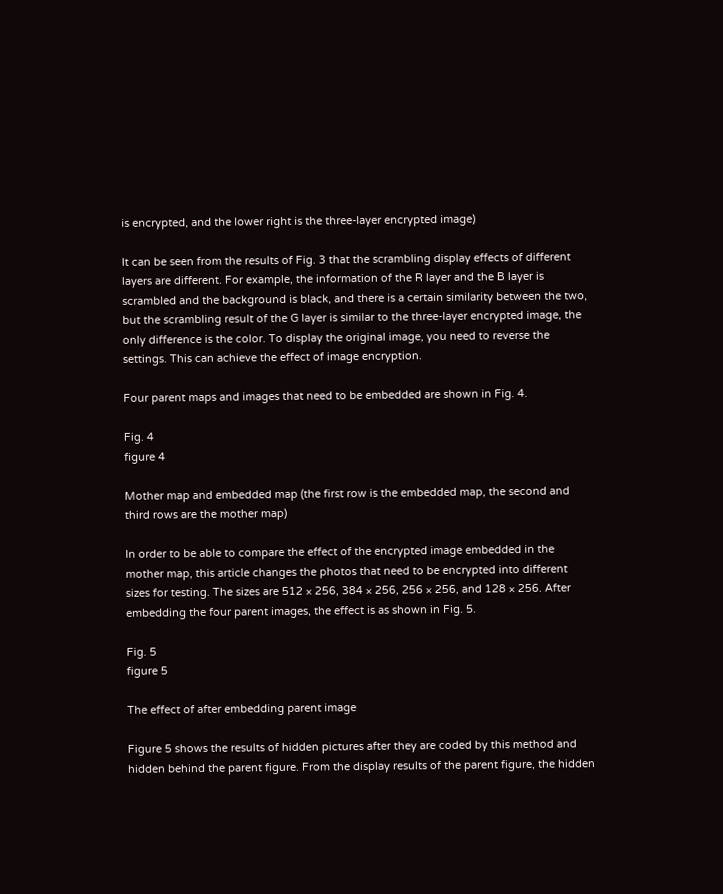is encrypted, and the lower right is the three-layer encrypted image)

It can be seen from the results of Fig. 3 that the scrambling display effects of different layers are different. For example, the information of the R layer and the B layer is scrambled and the background is black, and there is a certain similarity between the two, but the scrambling result of the G layer is similar to the three-layer encrypted image, the only difference is the color. To display the original image, you need to reverse the settings. This can achieve the effect of image encryption.

Four parent maps and images that need to be embedded are shown in Fig. 4.

Fig. 4
figure 4

Mother map and embedded map (the first row is the embedded map, the second and third rows are the mother map)

In order to be able to compare the effect of the encrypted image embedded in the mother map, this article changes the photos that need to be encrypted into different sizes for testing. The sizes are 512 × 256, 384 × 256, 256 × 256, and 128 × 256. After embedding the four parent images, the effect is as shown in Fig. 5.

Fig. 5
figure 5

The effect of after embedding parent image

Figure 5 shows the results of hidden pictures after they are coded by this method and hidden behind the parent figure. From the display results of the parent figure, the hidden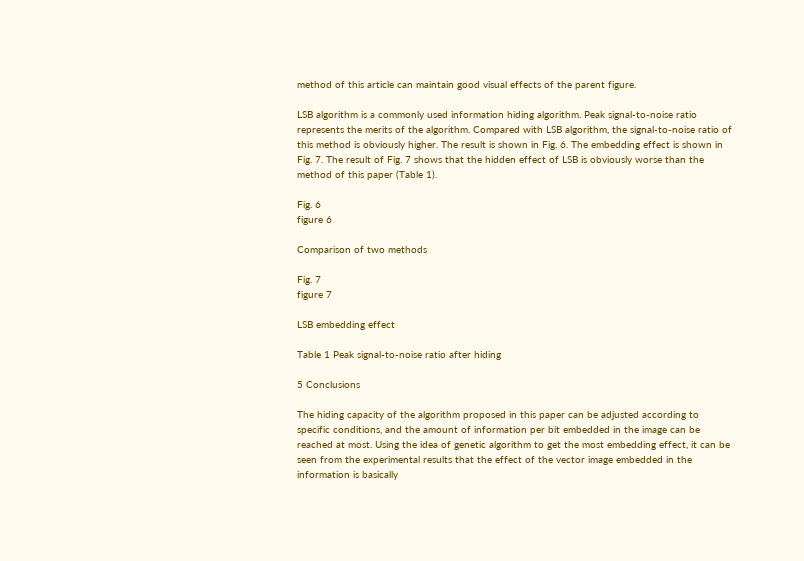method of this article can maintain good visual effects of the parent figure.

LSB algorithm is a commonly used information hiding algorithm. Peak signal-to-noise ratio represents the merits of the algorithm. Compared with LSB algorithm, the signal-to-noise ratio of this method is obviously higher. The result is shown in Fig. 6. The embedding effect is shown in Fig. 7. The result of Fig. 7 shows that the hidden effect of LSB is obviously worse than the method of this paper (Table 1).

Fig. 6
figure 6

Comparison of two methods

Fig. 7
figure 7

LSB embedding effect

Table 1 Peak signal-to-noise ratio after hiding

5 Conclusions

The hiding capacity of the algorithm proposed in this paper can be adjusted according to specific conditions, and the amount of information per bit embedded in the image can be reached at most. Using the idea of genetic algorithm to get the most embedding effect, it can be seen from the experimental results that the effect of the vector image embedded in the information is basically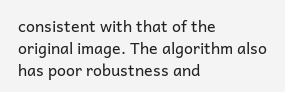consistent with that of the original image. The algorithm also has poor robustness and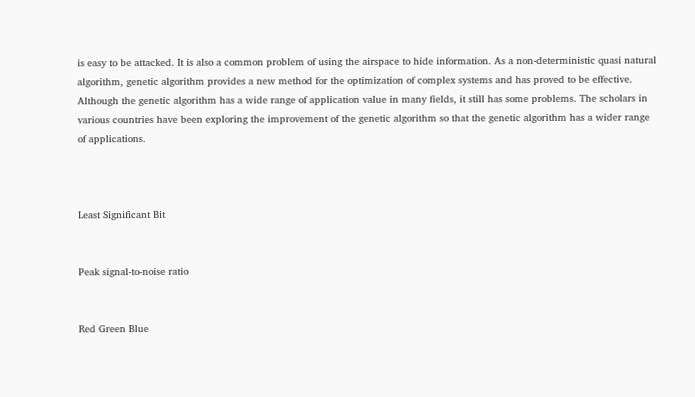is easy to be attacked. It is also a common problem of using the airspace to hide information. As a non-deterministic quasi natural algorithm, genetic algorithm provides a new method for the optimization of complex systems and has proved to be effective. Although the genetic algorithm has a wide range of application value in many fields, it still has some problems. The scholars in various countries have been exploring the improvement of the genetic algorithm so that the genetic algorithm has a wider range of applications.



Least Significant Bit


Peak signal-to-noise ratio


Red Green Blue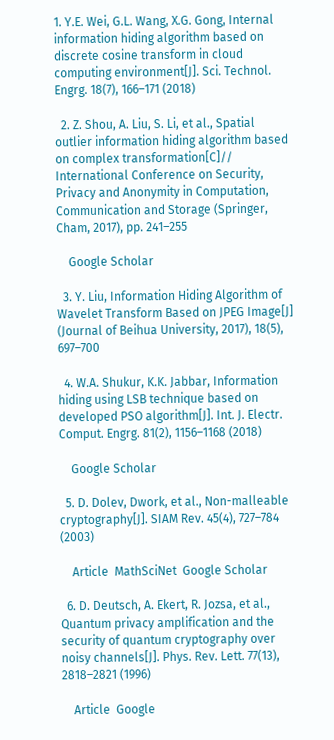1. Y.E. Wei, G.L. Wang, X.G. Gong, Internal information hiding algorithm based on discrete cosine transform in cloud computing environment[J]. Sci. Technol. Engrg. 18(7), 166–171 (2018)

  2. Z. Shou, A. Liu, S. Li, et al., Spatial outlier information hiding algorithm based on complex transformation[C]// International Conference on Security, Privacy and Anonymity in Computation, Communication and Storage (Springer, Cham, 2017), pp. 241–255

    Google Scholar

  3. Y. Liu, Information Hiding Algorithm of Wavelet Transform Based on JPEG Image[J] (Journal of Beihua University, 2017), 18(5), 697–700

  4. W.A. Shukur, K.K. Jabbar, Information hiding using LSB technique based on developed PSO algorithm[J]. Int. J. Electr. Comput. Engrg. 81(2), 1156–1168 (2018)

    Google Scholar

  5. D. Dolev, Dwork, et al., Non-malleable cryptography[J]. SIAM Rev. 45(4), 727–784 (2003)

    Article  MathSciNet  Google Scholar

  6. D. Deutsch, A. Ekert, R. Jozsa, et al., Quantum privacy amplification and the security of quantum cryptography over noisy channels[J]. Phys. Rev. Lett. 77(13), 2818–2821 (1996)

    Article  Google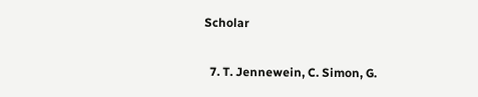Scholar

  7. T. Jennewein, C. Simon, G.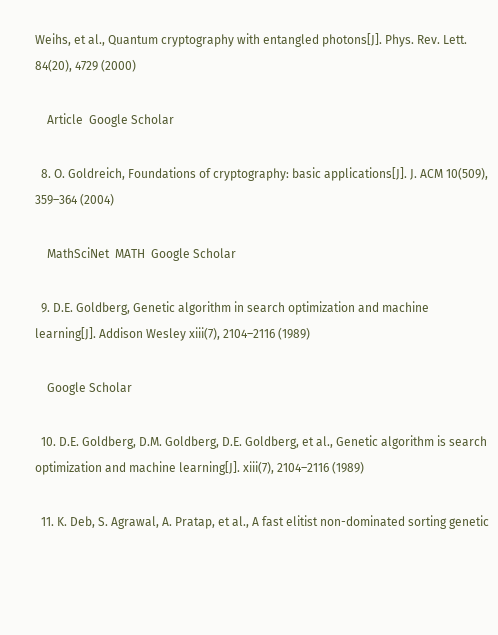Weihs, et al., Quantum cryptography with entangled photons[J]. Phys. Rev. Lett. 84(20), 4729 (2000)

    Article  Google Scholar

  8. O. Goldreich, Foundations of cryptography: basic applications[J]. J. ACM 10(509), 359–364 (2004)

    MathSciNet  MATH  Google Scholar

  9. D.E. Goldberg, Genetic algorithm in search optimization and machine learning[J]. Addison Wesley xiii(7), 2104–2116 (1989)

    Google Scholar

  10. D.E. Goldberg, D.M. Goldberg, D.E. Goldberg, et al., Genetic algorithm is search optimization and machine learning[J]. xiii(7), 2104–2116 (1989)

  11. K. Deb, S. Agrawal, A. Pratap, et al., A fast elitist non-dominated sorting genetic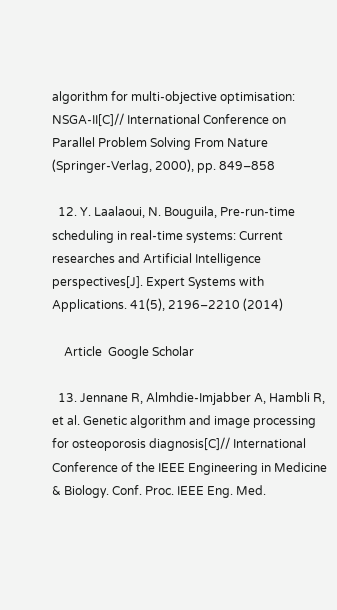algorithm for multi-objective optimisation: NSGA-II[C]// International Conference on Parallel Problem Solving From Nature (Springer-Verlag, 2000), pp. 849–858

  12. Y. Laalaoui, N. Bouguila, Pre-run-time scheduling in real-time systems: Current researches and Artificial Intelligence perspectives[J]. Expert Systems with Applications. 41(5), 2196–2210 (2014)

    Article  Google Scholar

  13. Jennane R, Almhdie-Imjabber A, Hambli R, et al. Genetic algorithm and image processing for osteoporosis diagnosis[C]// International Conference of the IEEE Engineering in Medicine & Biology. Conf. Proc. IEEE Eng. Med.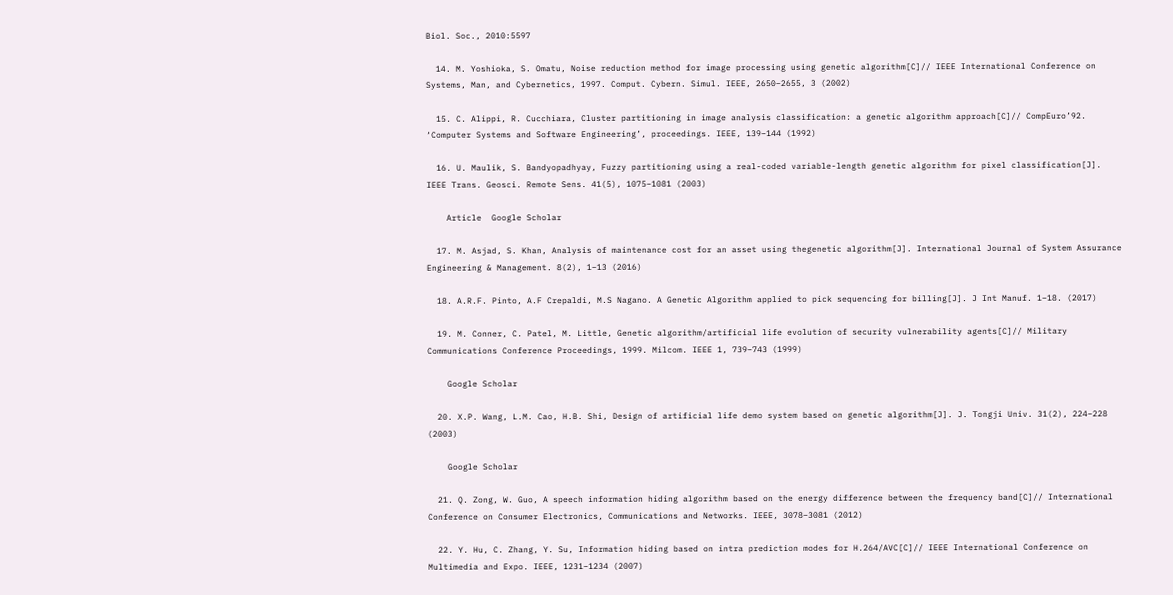Biol. Soc., 2010:5597

  14. M. Yoshioka, S. Omatu, Noise reduction method for image processing using genetic algorithm[C]// IEEE International Conference on Systems, Man, and Cybernetics, 1997. Comput. Cybern. Simul. IEEE, 2650–2655, 3 (2002)

  15. C. Alippi, R. Cucchiara, Cluster partitioning in image analysis classification: a genetic algorithm approach[C]// CompEuro’92. ‘Computer Systems and Software Engineering’, proceedings. IEEE, 139–144 (1992)

  16. U. Maulik, S. Bandyopadhyay, Fuzzy partitioning using a real-coded variable-length genetic algorithm for pixel classification[J]. IEEE Trans. Geosci. Remote Sens. 41(5), 1075–1081 (2003)

    Article  Google Scholar

  17. M. Asjad, S. Khan, Analysis of maintenance cost for an asset using thegenetic algorithm[J]. International Journal of System Assurance Engineering & Management. 8(2), 1–13 (2016)

  18. A.R.F. Pinto, A.F Crepaldi, M.S Nagano. A Genetic Algorithm applied to pick sequencing for billing[J]. J Int Manuf. 1–18. (2017)

  19. M. Conner, C. Patel, M. Little, Genetic algorithm/artificial life evolution of security vulnerability agents[C]// Military Communications Conference Proceedings, 1999. Milcom. IEEE 1, 739–743 (1999)

    Google Scholar

  20. X.P. Wang, L.M. Cao, H.B. Shi, Design of artificial life demo system based on genetic algorithm[J]. J. Tongji Univ. 31(2), 224–228 (2003)

    Google Scholar

  21. Q. Zong, W. Guo, A speech information hiding algorithm based on the energy difference between the frequency band[C]// International Conference on Consumer Electronics, Communications and Networks. IEEE, 3078–3081 (2012)

  22. Y. Hu, C. Zhang, Y. Su, Information hiding based on intra prediction modes for H.264/AVC[C]// IEEE International Conference on Multimedia and Expo. IEEE, 1231–1234 (2007)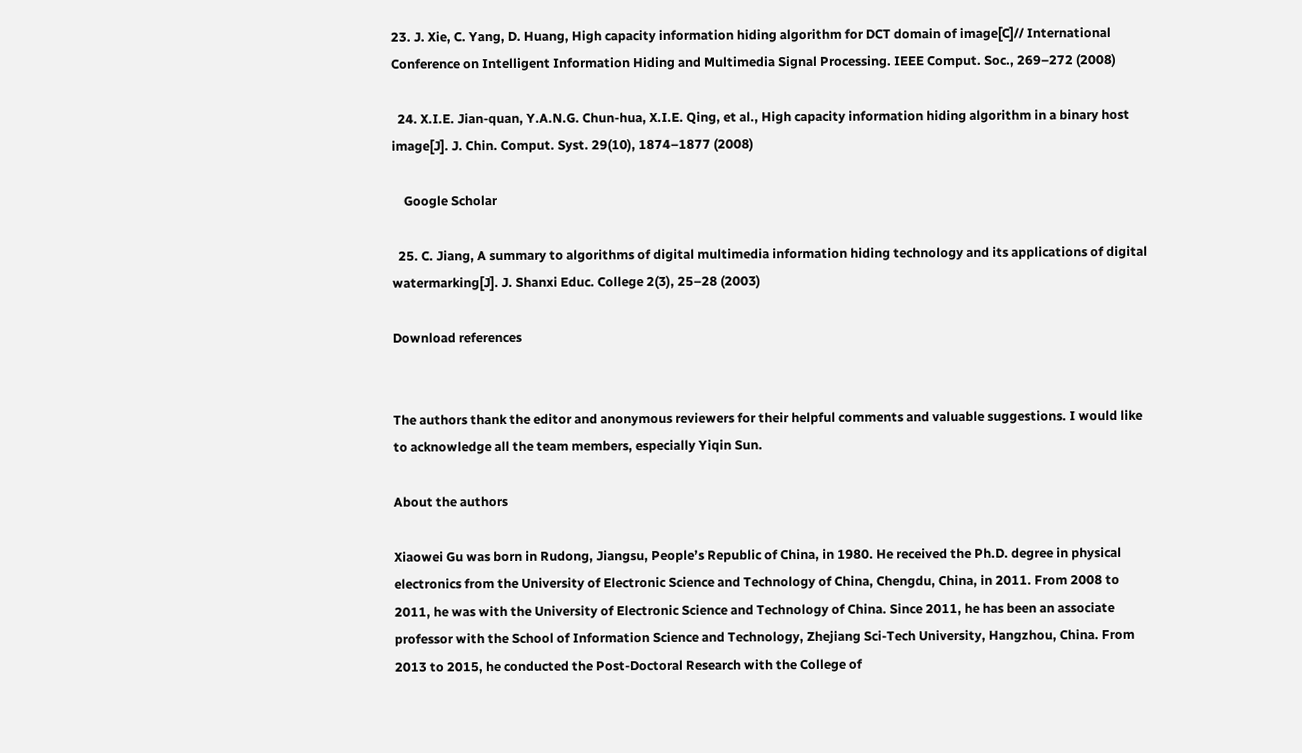23. J. Xie, C. Yang, D. Huang, High capacity information hiding algorithm for DCT domain of image[C]// International Conference on Intelligent Information Hiding and Multimedia Signal Processing. IEEE Comput. Soc., 269–272 (2008)

  24. X.I.E. Jian-quan, Y.A.N.G. Chun-hua, X.I.E. Qing, et al., High capacity information hiding algorithm in a binary host image[J]. J. Chin. Comput. Syst. 29(10), 1874–1877 (2008)

    Google Scholar

  25. C. Jiang, A summary to algorithms of digital multimedia information hiding technology and its applications of digital watermarking[J]. J. Shanxi Educ. College 2(3), 25–28 (2003)

Download references


The authors thank the editor and anonymous reviewers for their helpful comments and valuable suggestions. I would like to acknowledge all the team members, especially Yiqin Sun.

About the authors

Xiaowei Gu was born in Rudong, Jiangsu, People’s Republic of China, in 1980. He received the Ph.D. degree in physical electronics from the University of Electronic Science and Technology of China, Chengdu, China, in 2011. From 2008 to 2011, he was with the University of Electronic Science and Technology of China. Since 2011, he has been an associate professor with the School of Information Science and Technology, Zhejiang Sci-Tech University, Hangzhou, China. From 2013 to 2015, he conducted the Post-Doctoral Research with the College of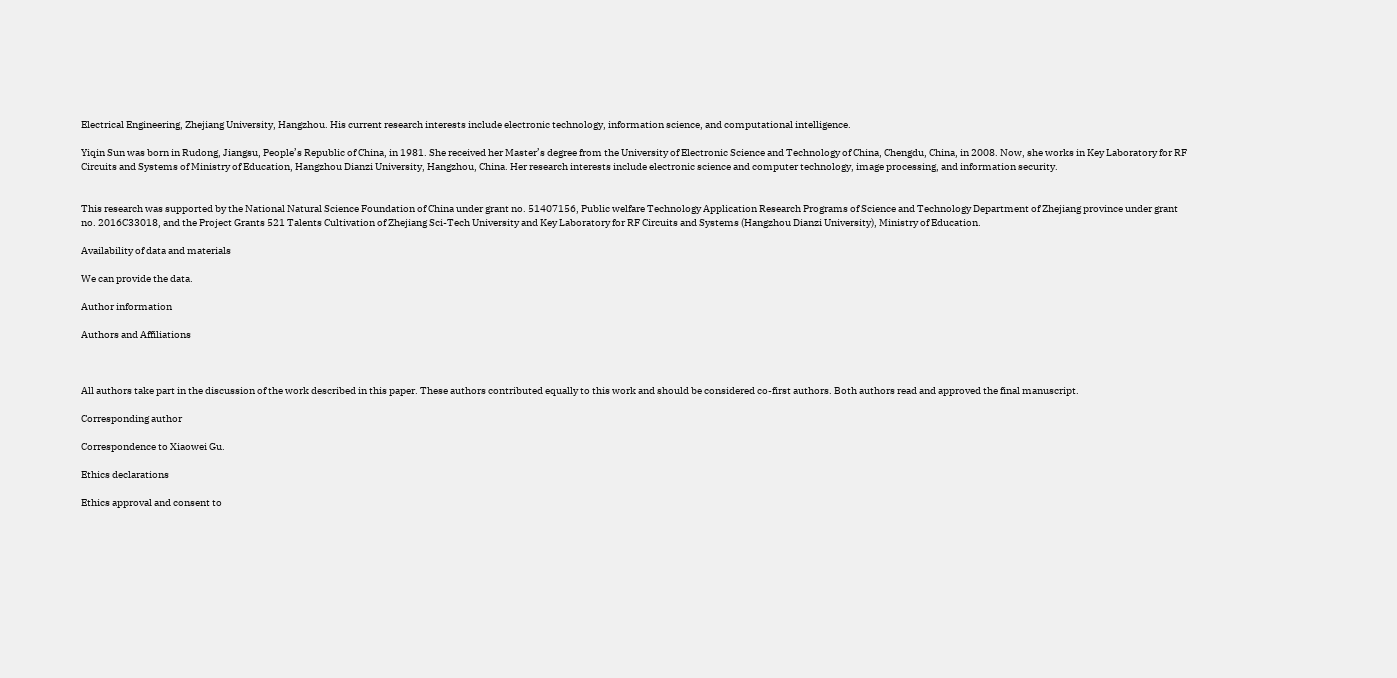Electrical Engineering, Zhejiang University, Hangzhou. His current research interests include electronic technology, information science, and computational intelligence.

Yiqin Sun was born in Rudong, Jiangsu, People’s Republic of China, in 1981. She received her Master’s degree from the University of Electronic Science and Technology of China, Chengdu, China, in 2008. Now, she works in Key Laboratory for RF Circuits and Systems of Ministry of Education, Hangzhou Dianzi University, Hangzhou, China. Her research interests include electronic science and computer technology, image processing, and information security.


This research was supported by the National Natural Science Foundation of China under grant no. 51407156, Public welfare Technology Application Research Programs of Science and Technology Department of Zhejiang province under grant no. 2016C33018, and the Project Grants 521 Talents Cultivation of Zhejiang Sci-Tech University and Key Laboratory for RF Circuits and Systems (Hangzhou Dianzi University), Ministry of Education.

Availability of data and materials

We can provide the data.

Author information

Authors and Affiliations



All authors take part in the discussion of the work described in this paper. These authors contributed equally to this work and should be considered co-first authors. Both authors read and approved the final manuscript.

Corresponding author

Correspondence to Xiaowei Gu.

Ethics declarations

Ethics approval and consent to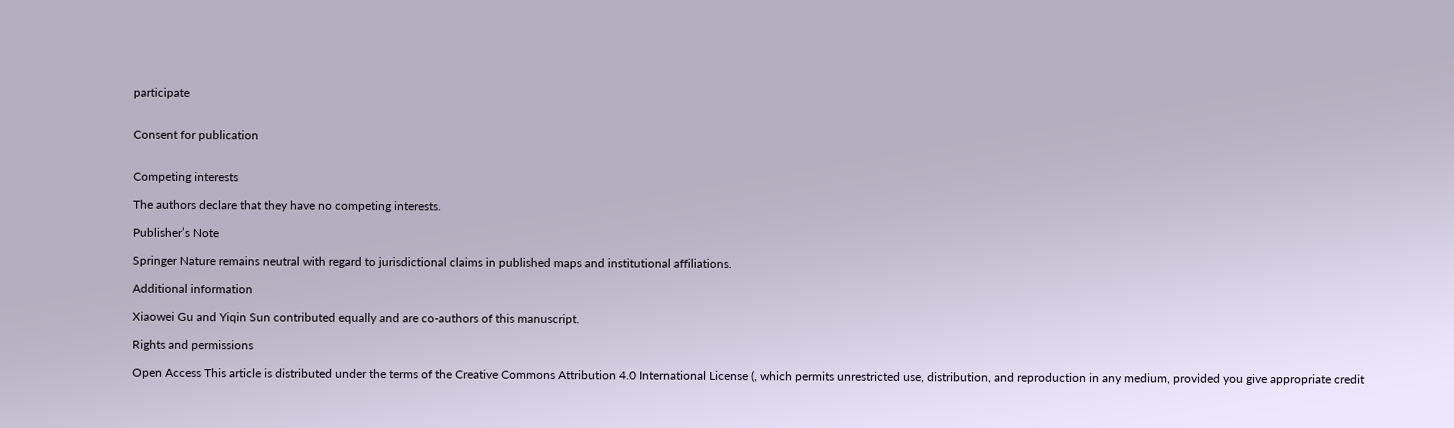participate


Consent for publication


Competing interests

The authors declare that they have no competing interests.

Publisher’s Note

Springer Nature remains neutral with regard to jurisdictional claims in published maps and institutional affiliations.

Additional information

Xiaowei Gu and Yiqin Sun contributed equally and are co-authors of this manuscript.

Rights and permissions

Open Access This article is distributed under the terms of the Creative Commons Attribution 4.0 International License (, which permits unrestricted use, distribution, and reproduction in any medium, provided you give appropriate credit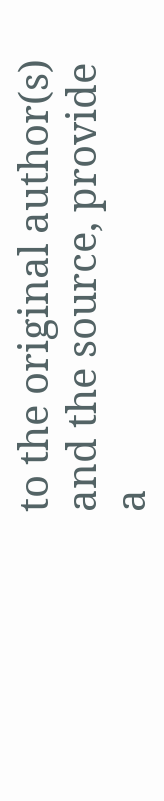to the original author(s) and the source, provide a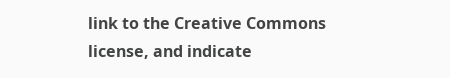link to the Creative Commons license, and indicate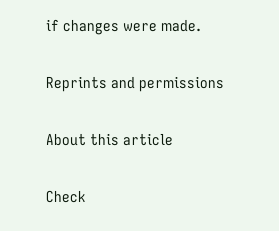if changes were made.

Reprints and permissions

About this article

Check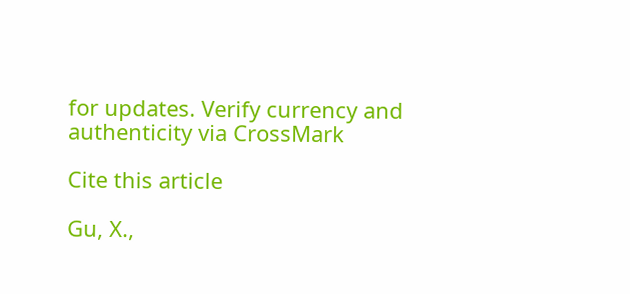for updates. Verify currency and authenticity via CrossMark

Cite this article

Gu, X.,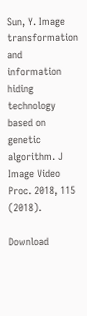Sun, Y. Image transformation and information hiding technology based on genetic algorithm. J Image Video Proc. 2018, 115 (2018).

Download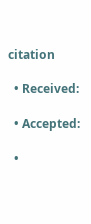citation

  • Received:

  • Accepted:

  •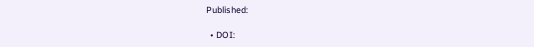Published:

  • DOI: